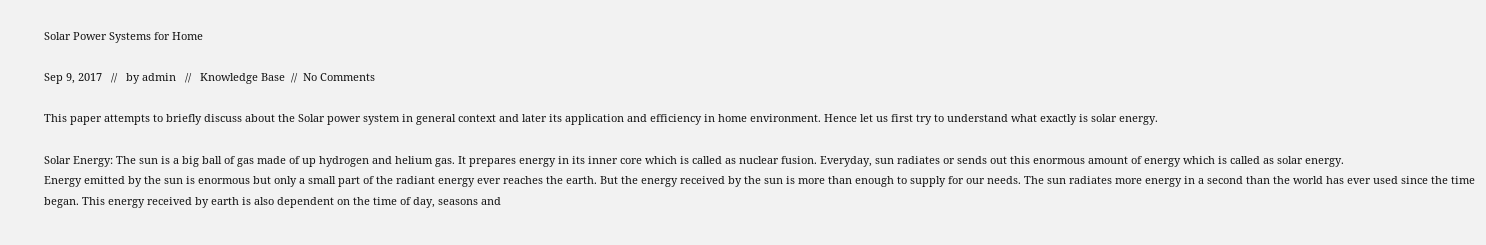Solar Power Systems for Home

Sep 9, 2017   //   by admin   //   Knowledge Base  //  No Comments

This paper attempts to briefly discuss about the Solar power system in general context and later its application and efficiency in home environment. Hence let us first try to understand what exactly is solar energy.

Solar Energy: The sun is a big ball of gas made of up hydrogen and helium gas. It prepares energy in its inner core which is called as nuclear fusion. Everyday, sun radiates or sends out this enormous amount of energy which is called as solar energy.
Energy emitted by the sun is enormous but only a small part of the radiant energy ever reaches the earth. But the energy received by the sun is more than enough to supply for our needs. The sun radiates more energy in a second than the world has ever used since the time began. This energy received by earth is also dependent on the time of day, seasons and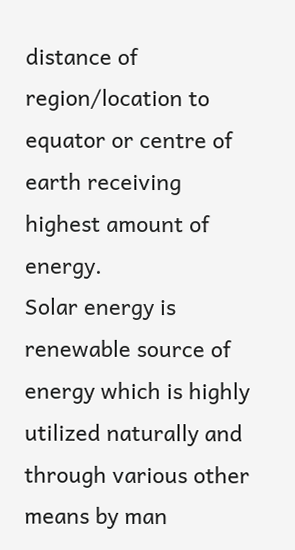distance of region/location to equator or centre of earth receiving highest amount of energy.
Solar energy is renewable source of energy which is highly utilized naturally and through various other means by man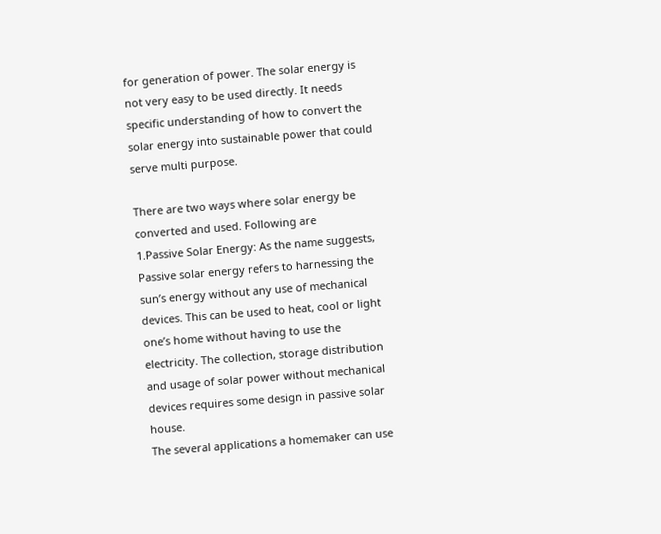for generation of power. The solar energy is not very easy to be used directly. It needs specific understanding of how to convert the solar energy into sustainable power that could serve multi purpose.

There are two ways where solar energy be converted and used. Following are
1.Passive Solar Energy: As the name suggests, Passive solar energy refers to harnessing the sun’s energy without any use of mechanical devices. This can be used to heat, cool or light one’s home without having to use the electricity. The collection, storage distribution and usage of solar power without mechanical devices requires some design in passive solar house.
The several applications a homemaker can use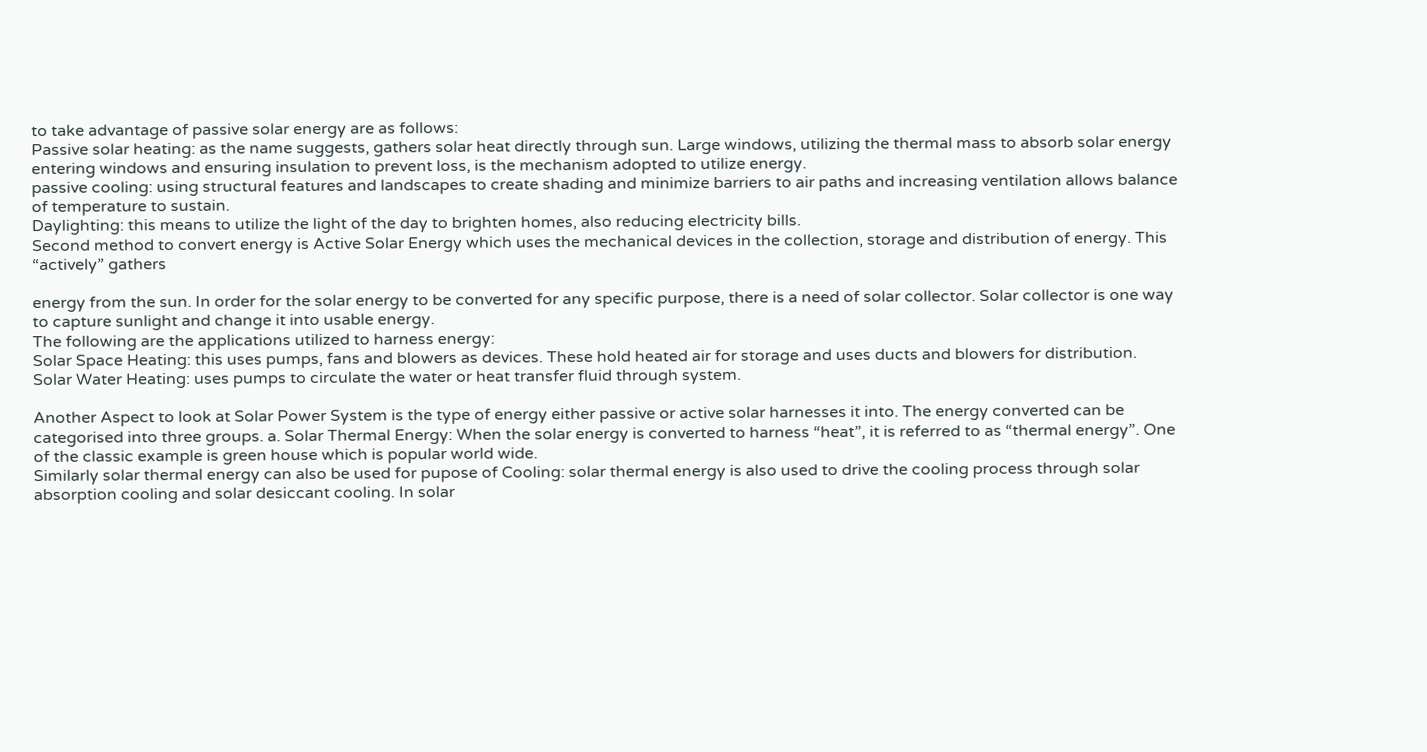to take advantage of passive solar energy are as follows:
Passive solar heating: as the name suggests, gathers solar heat directly through sun. Large windows, utilizing the thermal mass to absorb solar energy entering windows and ensuring insulation to prevent loss, is the mechanism adopted to utilize energy.
passive cooling: using structural features and landscapes to create shading and minimize barriers to air paths and increasing ventilation allows balance of temperature to sustain.
Daylighting: this means to utilize the light of the day to brighten homes, also reducing electricity bills.
Second method to convert energy is Active Solar Energy which uses the mechanical devices in the collection, storage and distribution of energy. This “actively” gathers

energy from the sun. In order for the solar energy to be converted for any specific purpose, there is a need of solar collector. Solar collector is one way to capture sunlight and change it into usable energy.
The following are the applications utilized to harness energy:
Solar Space Heating: this uses pumps, fans and blowers as devices. These hold heated air for storage and uses ducts and blowers for distribution.
Solar Water Heating: uses pumps to circulate the water or heat transfer fluid through system.

Another Aspect to look at Solar Power System is the type of energy either passive or active solar harnesses it into. The energy converted can be categorised into three groups. a. Solar Thermal Energy: When the solar energy is converted to harness “heat”, it is referred to as “thermal energy”. One of the classic example is green house which is popular world wide.
Similarly solar thermal energy can also be used for pupose of Cooling: solar thermal energy is also used to drive the cooling process through solar absorption cooling and solar desiccant cooling. In solar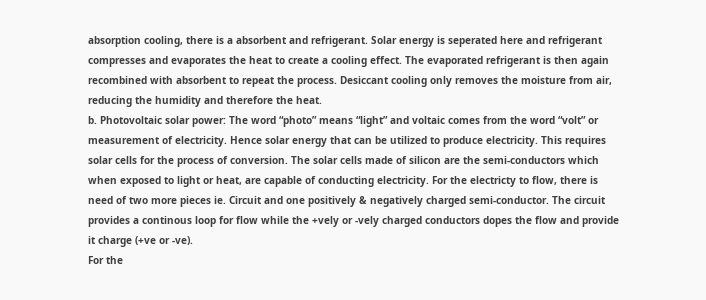absorption cooling, there is a absorbent and refrigerant. Solar energy is seperated here and refrigerant compresses and evaporates the heat to create a cooling effect. The evaporated refrigerant is then again recombined with absorbent to repeat the process. Desiccant cooling only removes the moisture from air, reducing the humidity and therefore the heat.
b. Photovoltaic solar power: The word “photo” means “light” and voltaic comes from the word “volt” or measurement of electricity. Hence solar energy that can be utilized to produce electricity. This requires solar cells for the process of conversion. The solar cells made of silicon are the semi-conductors which when exposed to light or heat, are capable of conducting electricity. For the electricty to flow, there is need of two more pieces ie. Circuit and one positively & negatively charged semi-conductor. The circuit provides a continous loop for flow while the +vely or -vely charged conductors dopes the flow and provide it charge (+ve or -ve).
For the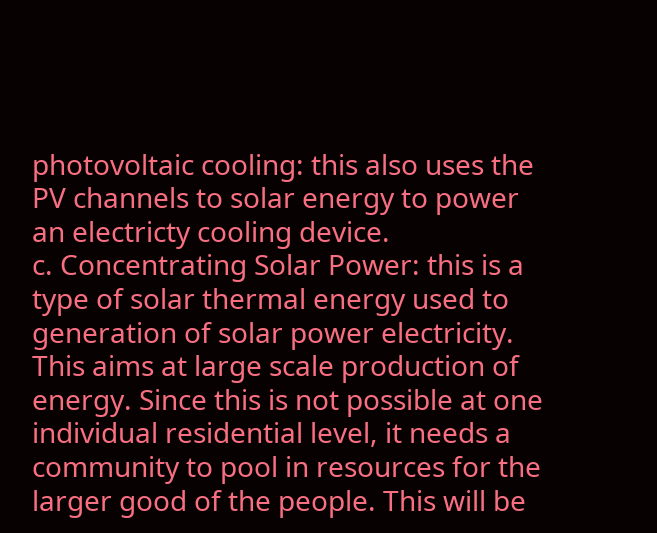photovoltaic cooling: this also uses the PV channels to solar energy to power an electricty cooling device.
c. Concentrating Solar Power: this is a type of solar thermal energy used to generation of solar power electricity. This aims at large scale production of energy. Since this is not possible at one individual residential level, it needs a community to pool in resources for the larger good of the people. This will be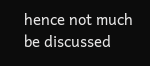hence not much be discussed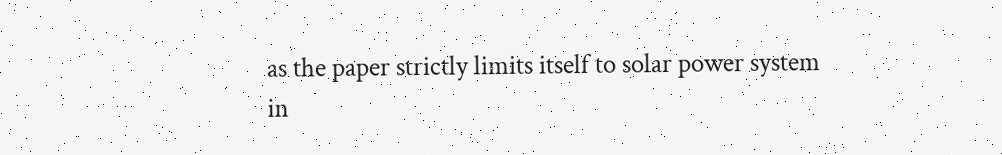as the paper strictly limits itself to solar power system in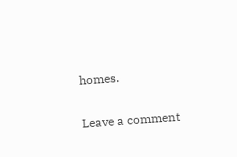homes.

Leave a comment